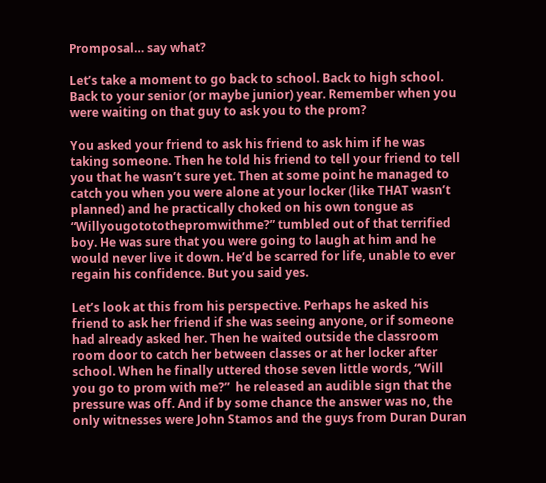Promposal… say what?

Let’s take a moment to go back to school. Back to high school. Back to your senior (or maybe junior) year. Remember when you were waiting on that guy to ask you to the prom?

You asked your friend to ask his friend to ask him if he was taking someone. Then he told his friend to tell your friend to tell you that he wasn’t sure yet. Then at some point he managed to catch you when you were alone at your locker (like THAT wasn’t planned) and he practically choked on his own tongue as “Willyougototothepromwithme?” tumbled out of that terrified boy. He was sure that you were going to laugh at him and he would never live it down. He’d be scarred for life, unable to ever regain his confidence. But you said yes.

Let’s look at this from his perspective. Perhaps he asked his friend to ask her friend if she was seeing anyone, or if someone had already asked her. Then he waited outside the classroom room door to catch her between classes or at her locker after school. When he finally uttered those seven little words, “Will you go to prom with me?”  he released an audible sign that the pressure was off. And if by some chance the answer was no, the only witnesses were John Stamos and the guys from Duran Duran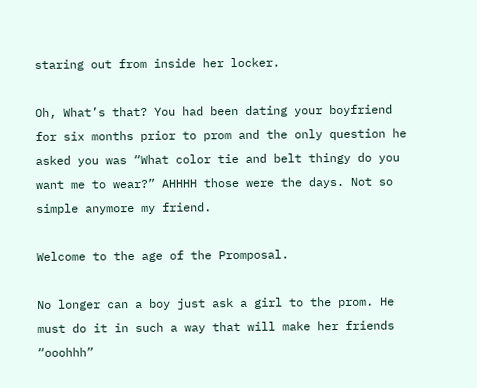staring out from inside her locker.

Oh, What’s that? You had been dating your boyfriend for six months prior to prom and the only question he asked you was “What color tie and belt thingy do you want me to wear?” AHHHH those were the days. Not so simple anymore my friend.

Welcome to the age of the Promposal.

No longer can a boy just ask a girl to the prom. He must do it in such a way that will make her friends “ooohhh”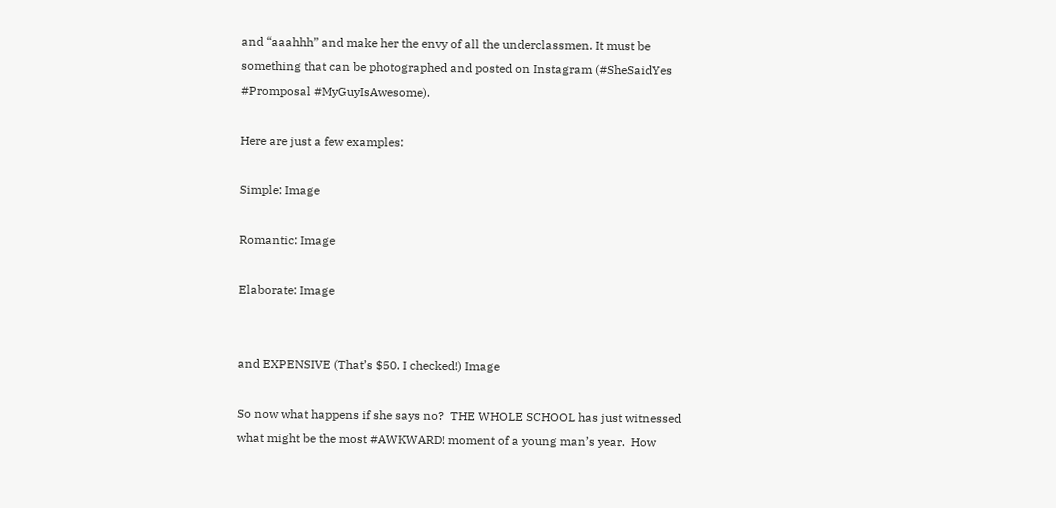and “aaahhh” and make her the envy of all the underclassmen. It must be something that can be photographed and posted on Instagram (#SheSaidYes #Promposal #MyGuyIsAwesome).

Here are just a few examples:

Simple: Image

Romantic: Image

Elaborate: Image


and EXPENSIVE (That’s $50. I checked!) Image

So now what happens if she says no?  THE WHOLE SCHOOL has just witnessed what might be the most #AWKWARD! moment of a young man’s year.  How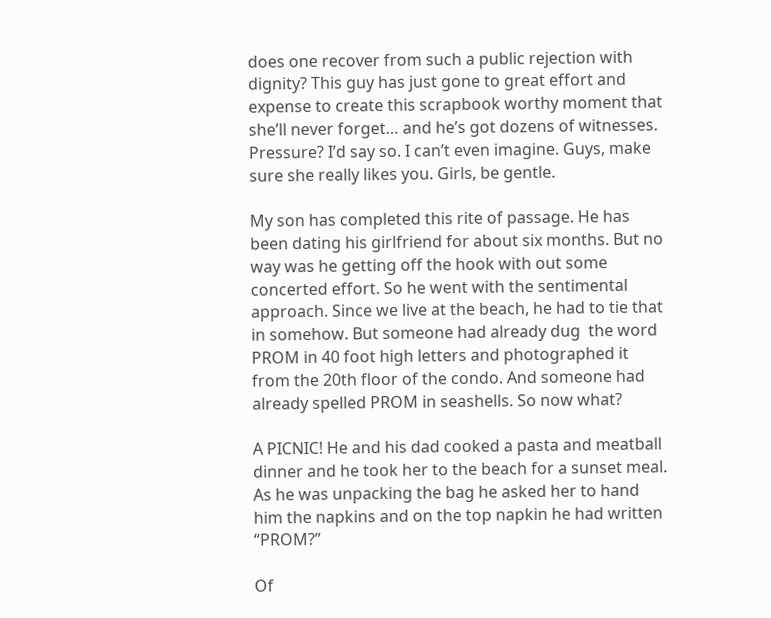does one recover from such a public rejection with dignity? This guy has just gone to great effort and expense to create this scrapbook worthy moment that she’ll never forget… and he’s got dozens of witnesses. Pressure? I’d say so. I can’t even imagine. Guys, make sure she really likes you. Girls, be gentle.

My son has completed this rite of passage. He has been dating his girlfriend for about six months. But no way was he getting off the hook with out some concerted effort. So he went with the sentimental approach. Since we live at the beach, he had to tie that in somehow. But someone had already dug  the word PROM in 40 foot high letters and photographed it from the 20th floor of the condo. And someone had already spelled PROM in seashells. So now what?

A PICNIC! He and his dad cooked a pasta and meatball dinner and he took her to the beach for a sunset meal. As he was unpacking the bag he asked her to hand him the napkins and on the top napkin he had written “PROM?”

Of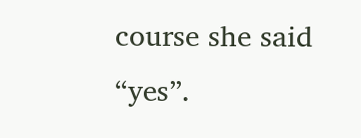course she said “yes”.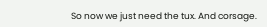So now we just need the tux. And corsage.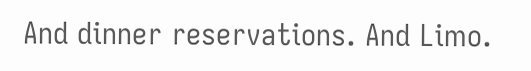And dinner reservations. And Limo.